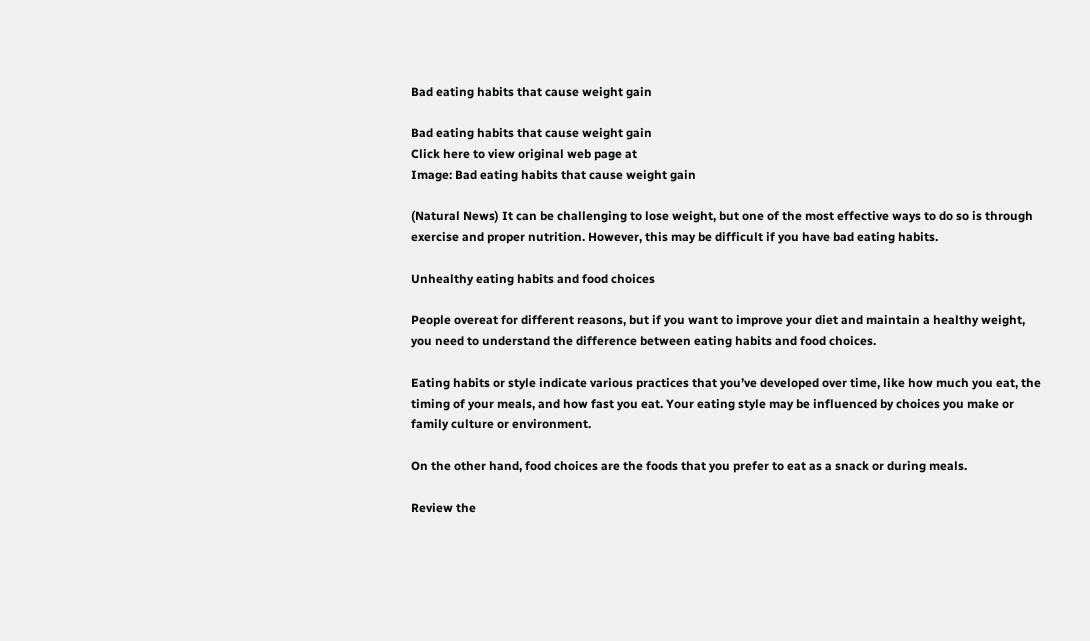Bad eating habits that cause weight gain

Bad eating habits that cause weight gain
Click here to view original web page at
Image: Bad eating habits that cause weight gain

(Natural News) It can be challenging to lose weight, but one of the most effective ways to do so is through exercise and proper nutrition. However, this may be difficult if you have bad eating habits.

Unhealthy eating habits and food choices

People overeat for different reasons, but if you want to improve your diet and maintain a healthy weight, you need to understand the difference between eating habits and food choices.

Eating habits or style indicate various practices that you’ve developed over time, like how much you eat, the timing of your meals, and how fast you eat. Your eating style may be influenced by choices you make or family culture or environment.

On the other hand, food choices are the foods that you prefer to eat as a snack or during meals.

Review the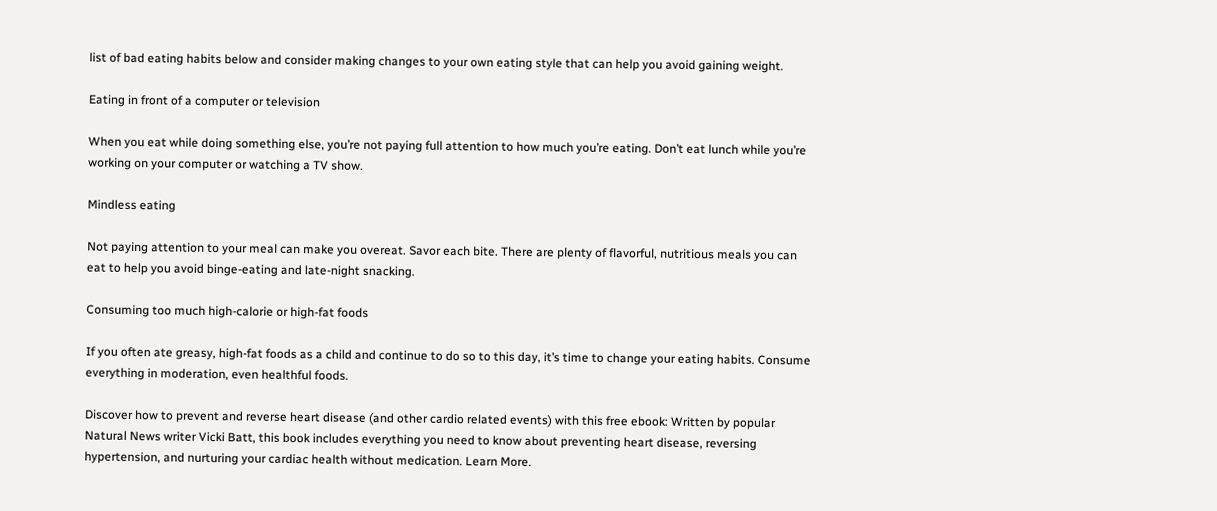list of bad eating habits below and consider making changes to your own eating style that can help you avoid gaining weight.

Eating in front of a computer or television

When you eat while doing something else, you’re not paying full attention to how much you’re eating. Don’t eat lunch while you’re working on your computer or watching a TV show.

Mindless eating

Not paying attention to your meal can make you overeat. Savor each bite. There are plenty of flavorful, nutritious meals you can eat to help you avoid binge-eating and late-night snacking.

Consuming too much high-calorie or high-fat foods

If you often ate greasy, high-fat foods as a child and continue to do so to this day, it’s time to change your eating habits. Consume everything in moderation, even healthful foods.

Discover how to prevent and reverse heart disease (and other cardio related events) with this free ebook: Written by popular Natural News writer Vicki Batt, this book includes everything you need to know about preventing heart disease, reversing hypertension, and nurturing your cardiac health without medication. Learn More.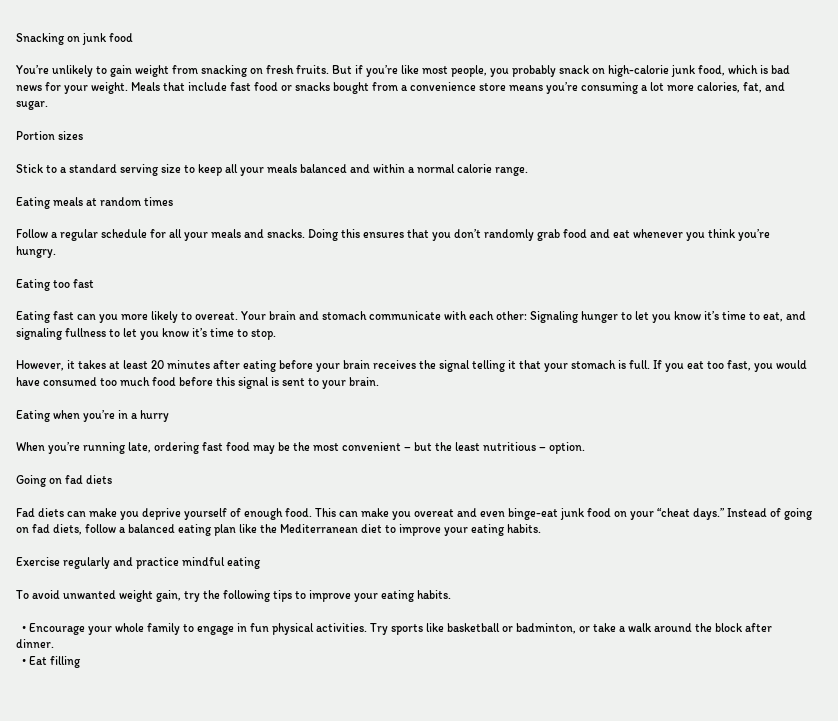Snacking on junk food

You’re unlikely to gain weight from snacking on fresh fruits. But if you’re like most people, you probably snack on high-calorie junk food, which is bad news for your weight. Meals that include fast food or snacks bought from a convenience store means you’re consuming a lot more calories, fat, and sugar.

Portion sizes

Stick to a standard serving size to keep all your meals balanced and within a normal calorie range.

Eating meals at random times

Follow a regular schedule for all your meals and snacks. Doing this ensures that you don’t randomly grab food and eat whenever you think you’re hungry.

Eating too fast

Eating fast can you more likely to overeat. Your brain and stomach communicate with each other: Signaling hunger to let you know it’s time to eat, and signaling fullness to let you know it’s time to stop.

However, it takes at least 20 minutes after eating before your brain receives the signal telling it that your stomach is full. If you eat too fast, you would have consumed too much food before this signal is sent to your brain.

Eating when you’re in a hurry

When you’re running late, ordering fast food may be the most convenient – but the least nutritious – option.

Going on fad diets

Fad diets can make you deprive yourself of enough food. This can make you overeat and even binge-eat junk food on your “cheat days.” Instead of going on fad diets, follow a balanced eating plan like the Mediterranean diet to improve your eating habits.

Exercise regularly and practice mindful eating

To avoid unwanted weight gain, try the following tips to improve your eating habits.

  • Encourage your whole family to engage in fun physical activities. Try sports like basketball or badminton, or take a walk around the block after dinner.
  • Eat filling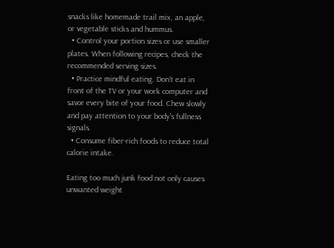snacks like homemade trail mix, an apple, or vegetable sticks and hummus.
  • Control your portion sizes or use smaller plates. When following recipes, check the recommended serving sizes.
  • Practice mindful eating. Don’t eat in front of the TV or your work computer and savor every bite of your food. Chew slowly and pay attention to your body’s fullness signals.
  • Consume fiber-rich foods to reduce total calorie intake.

Eating too much junk food not only causes unwanted weight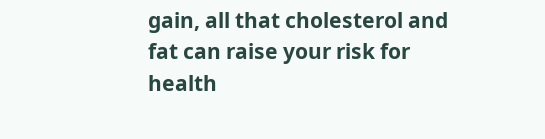gain, all that cholesterol and fat can raise your risk for health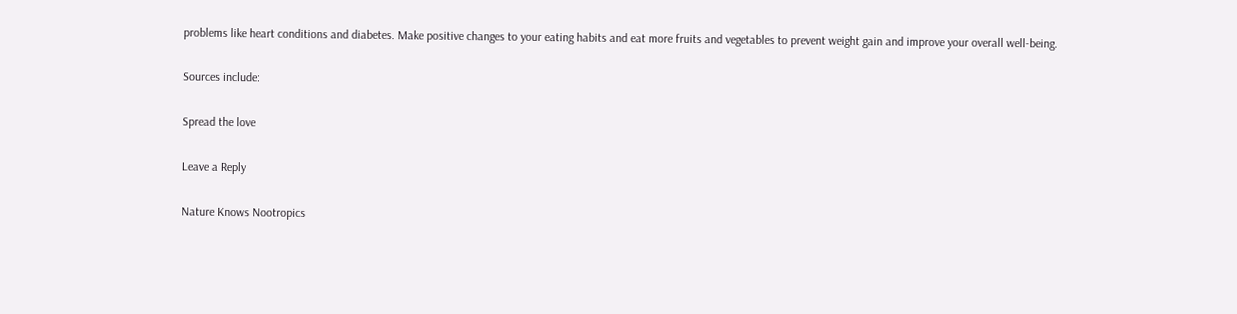problems like heart conditions and diabetes. Make positive changes to your eating habits and eat more fruits and vegetables to prevent weight gain and improve your overall well-being.

Sources include:

Spread the love

Leave a Reply

Nature Knows Nootropics